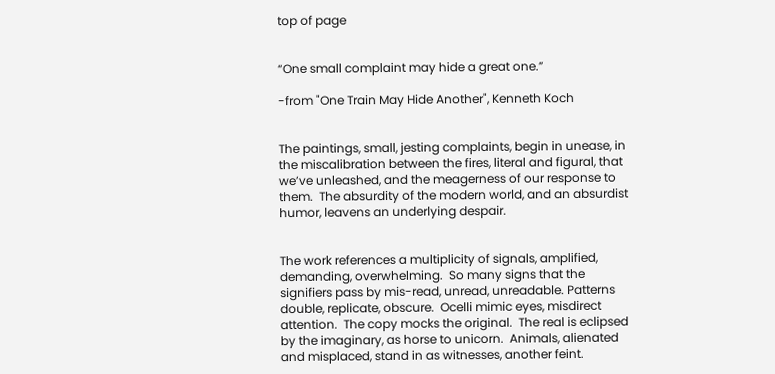top of page


“One small complaint may hide a great one.”

-from "One Train May Hide Another", Kenneth Koch


The paintings, small, jesting complaints, begin in unease, in the miscalibration between the fires, literal and figural, that we’ve unleashed, and the meagerness of our response to them.  The absurdity of the modern world, and an absurdist humor, leavens an underlying despair.


The work references a multiplicity of signals, amplified, demanding, overwhelming.  So many signs that the signifiers pass by mis-read, unread, unreadable. Patterns double, replicate, obscure.  Ocelli mimic eyes, misdirect attention.  The copy mocks the original.  The real is eclipsed by the imaginary, as horse to unicorn.  Animals, alienated and misplaced, stand in as witnesses, another feint.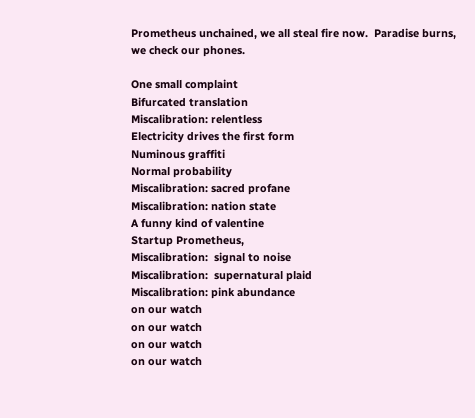Prometheus unchained, we all steal fire now.  Paradise burns, we check our phones.

One small complaint
Bifurcated translation
Miscalibration: relentless
Electricity drives the first form
Numinous graffiti
Normal probability
Miscalibration: sacred profane
Miscalibration: nation state
A funny kind of valentine
Startup Prometheus,
Miscalibration:  signal to noise
Miscalibration:  supernatural plaid
Miscalibration: pink abundance
on our watch
on our watch
on our watch
on our watch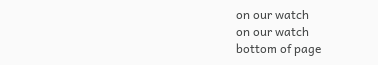on our watch
on our watch
bottom of page